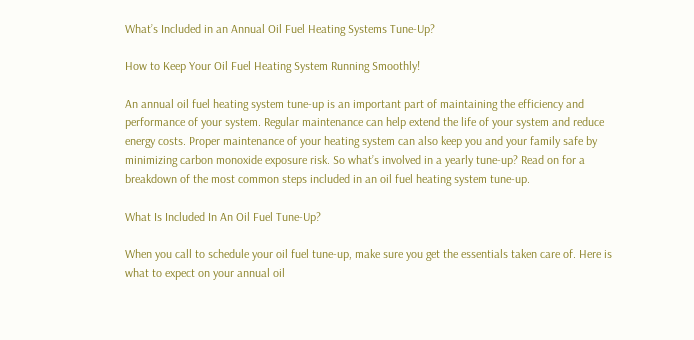What’s Included in an Annual Oil Fuel Heating Systems Tune-Up?

How to Keep Your Oil Fuel Heating System Running Smoothly!

An annual oil fuel heating system tune-up is an important part of maintaining the efficiency and performance of your system. Regular maintenance can help extend the life of your system and reduce energy costs. Proper maintenance of your heating system can also keep you and your family safe by minimizing carbon monoxide exposure risk. So what’s involved in a yearly tune-up? Read on for a breakdown of the most common steps included in an oil fuel heating system tune-up.

What Is Included In An Oil Fuel Tune-Up?

When you call to schedule your oil fuel tune-up, make sure you get the essentials taken care of. Here is what to expect on your annual oil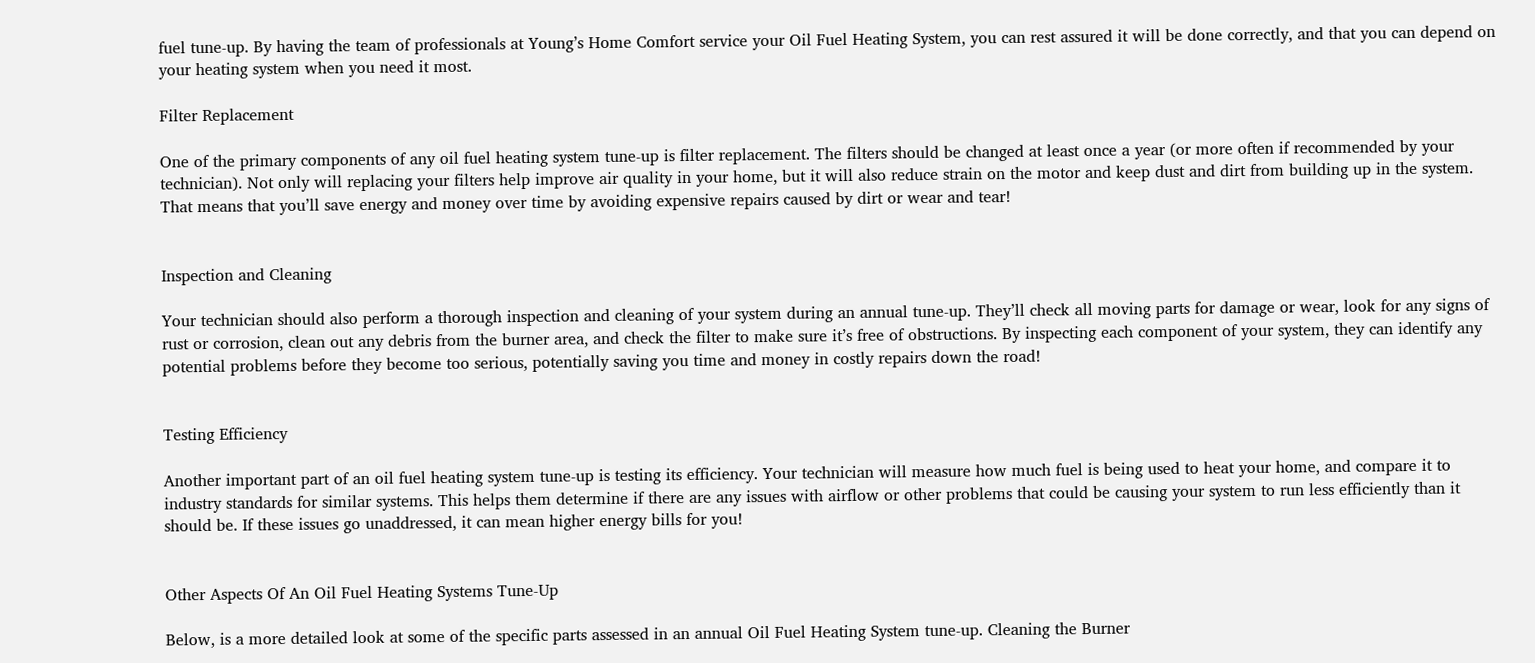fuel tune-up. By having the team of professionals at Young’s Home Comfort service your Oil Fuel Heating System, you can rest assured it will be done correctly, and that you can depend on your heating system when you need it most.

Filter Replacement

One of the primary components of any oil fuel heating system tune-up is filter replacement. The filters should be changed at least once a year (or more often if recommended by your technician). Not only will replacing your filters help improve air quality in your home, but it will also reduce strain on the motor and keep dust and dirt from building up in the system. That means that you’ll save energy and money over time by avoiding expensive repairs caused by dirt or wear and tear!


Inspection and Cleaning

Your technician should also perform a thorough inspection and cleaning of your system during an annual tune-up. They’ll check all moving parts for damage or wear, look for any signs of rust or corrosion, clean out any debris from the burner area, and check the filter to make sure it’s free of obstructions. By inspecting each component of your system, they can identify any potential problems before they become too serious, potentially saving you time and money in costly repairs down the road!


Testing Efficiency

Another important part of an oil fuel heating system tune-up is testing its efficiency. Your technician will measure how much fuel is being used to heat your home, and compare it to industry standards for similar systems. This helps them determine if there are any issues with airflow or other problems that could be causing your system to run less efficiently than it should be. If these issues go unaddressed, it can mean higher energy bills for you!


Other Aspects Of An Oil Fuel Heating Systems Tune-Up

Below, is a more detailed look at some of the specific parts assessed in an annual Oil Fuel Heating System tune-up. Cleaning the Burner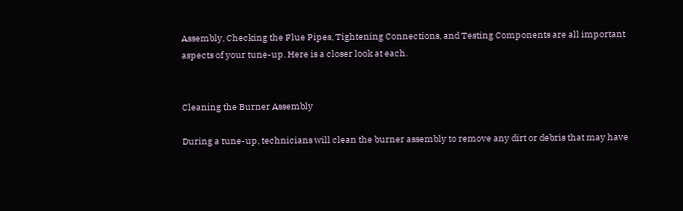Assembly, Checking the Flue Pipes, Tightening Connections, and Testing Components are all important aspects of your tune-up. Here is a closer look at each.


Cleaning the Burner Assembly

During a tune-up, technicians will clean the burner assembly to remove any dirt or debris that may have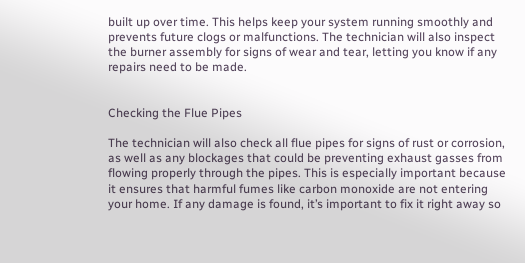built up over time. This helps keep your system running smoothly and prevents future clogs or malfunctions. The technician will also inspect the burner assembly for signs of wear and tear, letting you know if any repairs need to be made.


Checking the Flue Pipes

The technician will also check all flue pipes for signs of rust or corrosion, as well as any blockages that could be preventing exhaust gasses from flowing properly through the pipes. This is especially important because it ensures that harmful fumes like carbon monoxide are not entering your home. If any damage is found, it’s important to fix it right away so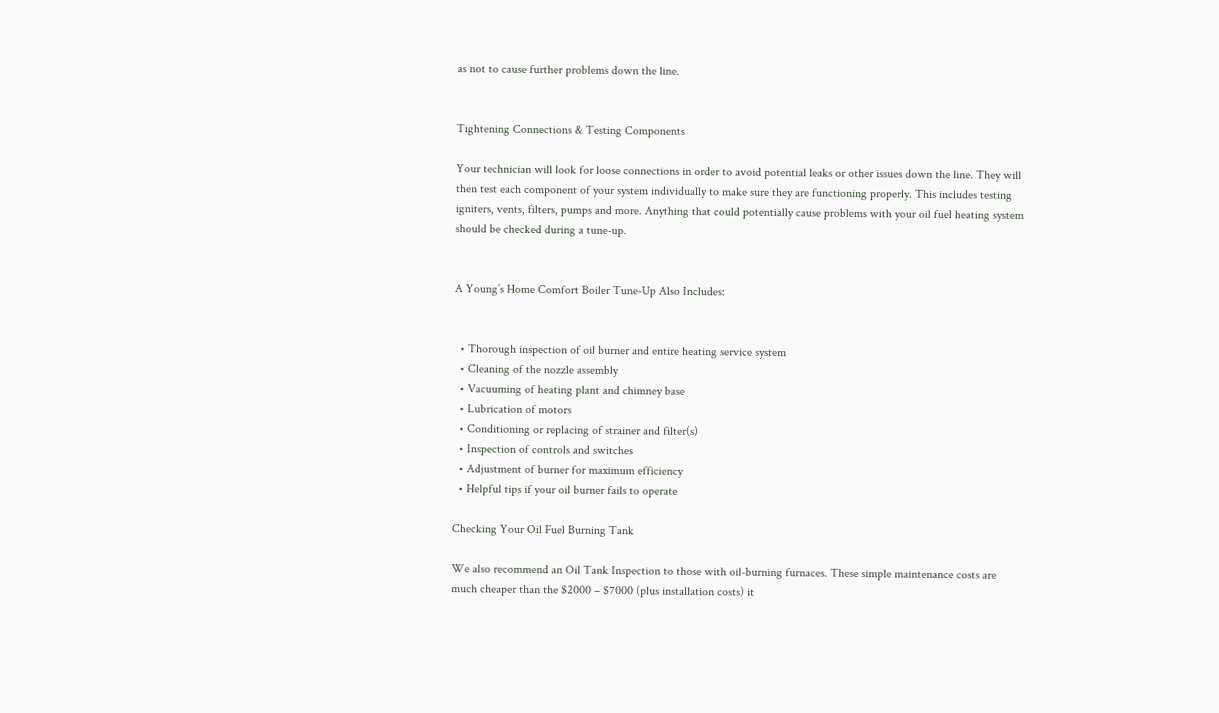as not to cause further problems down the line.


Tightening Connections & Testing Components

Your technician will look for loose connections in order to avoid potential leaks or other issues down the line. They will then test each component of your system individually to make sure they are functioning properly. This includes testing igniters, vents, filters, pumps and more. Anything that could potentially cause problems with your oil fuel heating system should be checked during a tune-up.


A Young’s Home Comfort Boiler Tune-Up Also Includes:


  • Thorough inspection of oil burner and entire heating service system
  • Cleaning of the nozzle assembly
  • Vacuuming of heating plant and chimney base
  • Lubrication of motors
  • Conditioning or replacing of strainer and filter(s)
  • Inspection of controls and switches
  • Adjustment of burner for maximum efficiency
  • Helpful tips if your oil burner fails to operate

Checking Your Oil Fuel Burning Tank

We also recommend an Oil Tank Inspection to those with oil-burning furnaces. These simple maintenance costs are much cheaper than the $2000 – $7000 (plus installation costs) it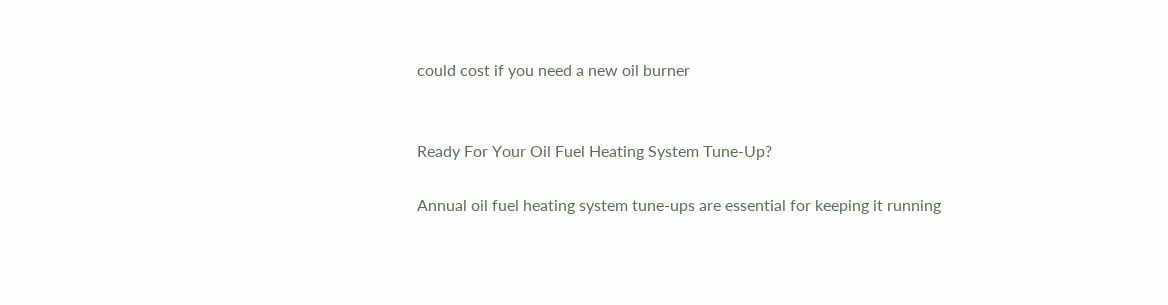could cost if you need a new oil burner


Ready For Your Oil Fuel Heating System Tune-Up?

Annual oil fuel heating system tune-ups are essential for keeping it running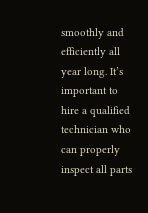smoothly and efficiently all year long. It’s important to hire a qualified technician who can properly inspect all parts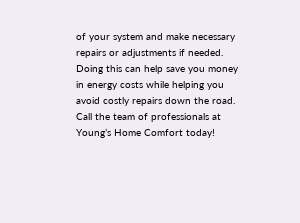of your system and make necessary repairs or adjustments if needed. Doing this can help save you money in energy costs while helping you avoid costly repairs down the road. Call the team of professionals at Young’s Home Comfort today!